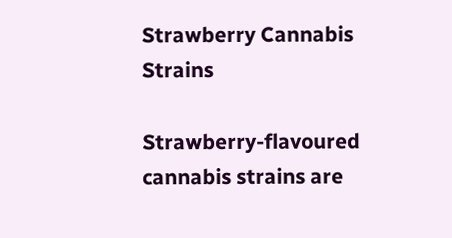Strawberry Cannabis Strains

Strawberry-flavoured cannabis strains are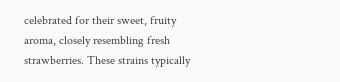celebrated for their sweet, fruity aroma, closely resembling fresh strawberries. These strains typically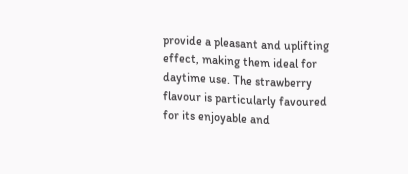provide a pleasant and uplifting effect, making them ideal for daytime use. The strawberry flavour is particularly favoured for its enjoyable and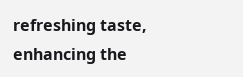refreshing taste, enhancing the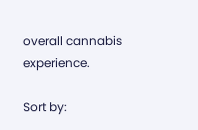overall cannabis experience.

Sort by: